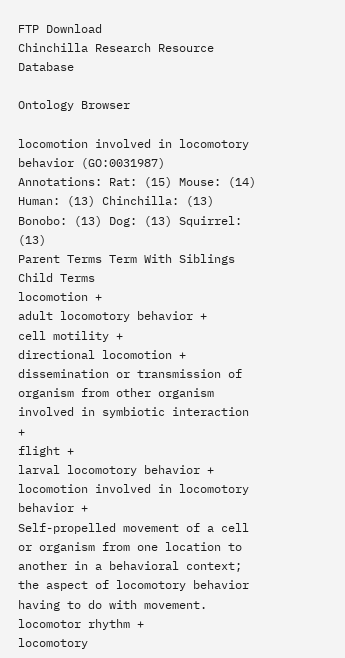FTP Download
Chinchilla Research Resource Database

Ontology Browser

locomotion involved in locomotory behavior (GO:0031987)
Annotations: Rat: (15) Mouse: (14) Human: (13) Chinchilla: (13) Bonobo: (13) Dog: (13) Squirrel: (13)
Parent Terms Term With Siblings Child Terms
locomotion +
adult locomotory behavior +
cell motility +
directional locomotion +
dissemination or transmission of organism from other organism involved in symbiotic interaction +
flight +
larval locomotory behavior +
locomotion involved in locomotory behavior +
Self-propelled movement of a cell or organism from one location to another in a behavioral context; the aspect of locomotory behavior having to do with movement.
locomotor rhythm +
locomotory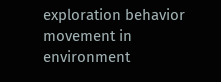exploration behavior
movement in environment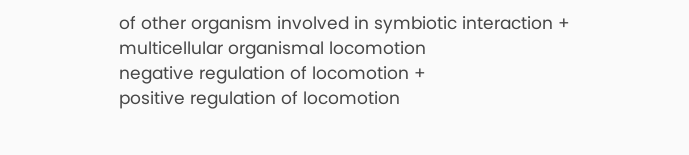of other organism involved in symbiotic interaction +
multicellular organismal locomotion
negative regulation of locomotion +
positive regulation of locomotion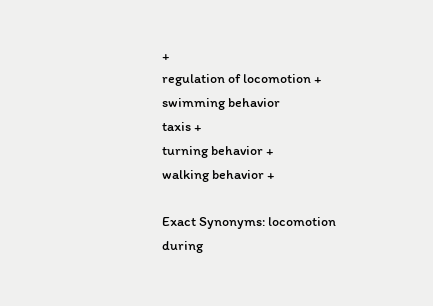+
regulation of locomotion +
swimming behavior
taxis +
turning behavior +
walking behavior +

Exact Synonyms: locomotion during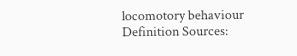locomotory behaviour
Definition Sources: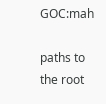GOC:mah

paths to the root